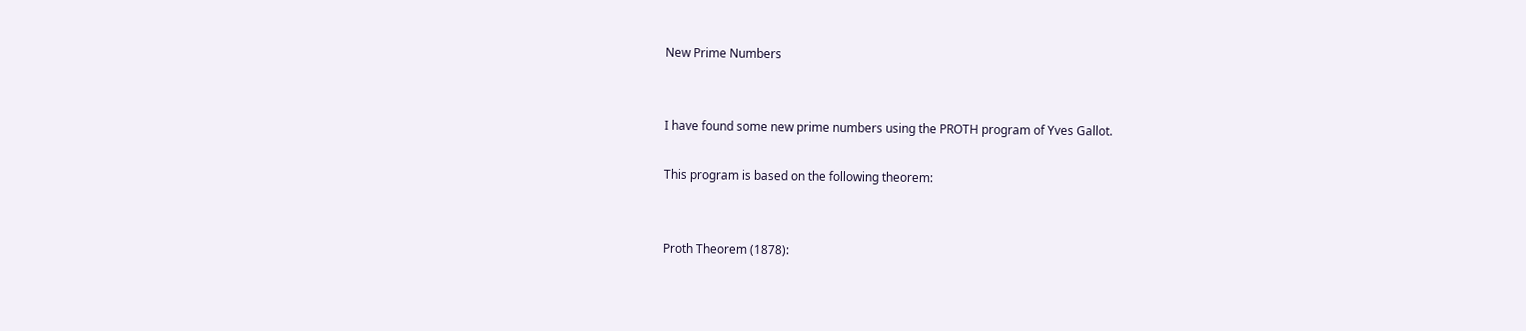New Prime Numbers


I have found some new prime numbers using the PROTH program of Yves Gallot.

This program is based on the following theorem:


Proth Theorem (1878):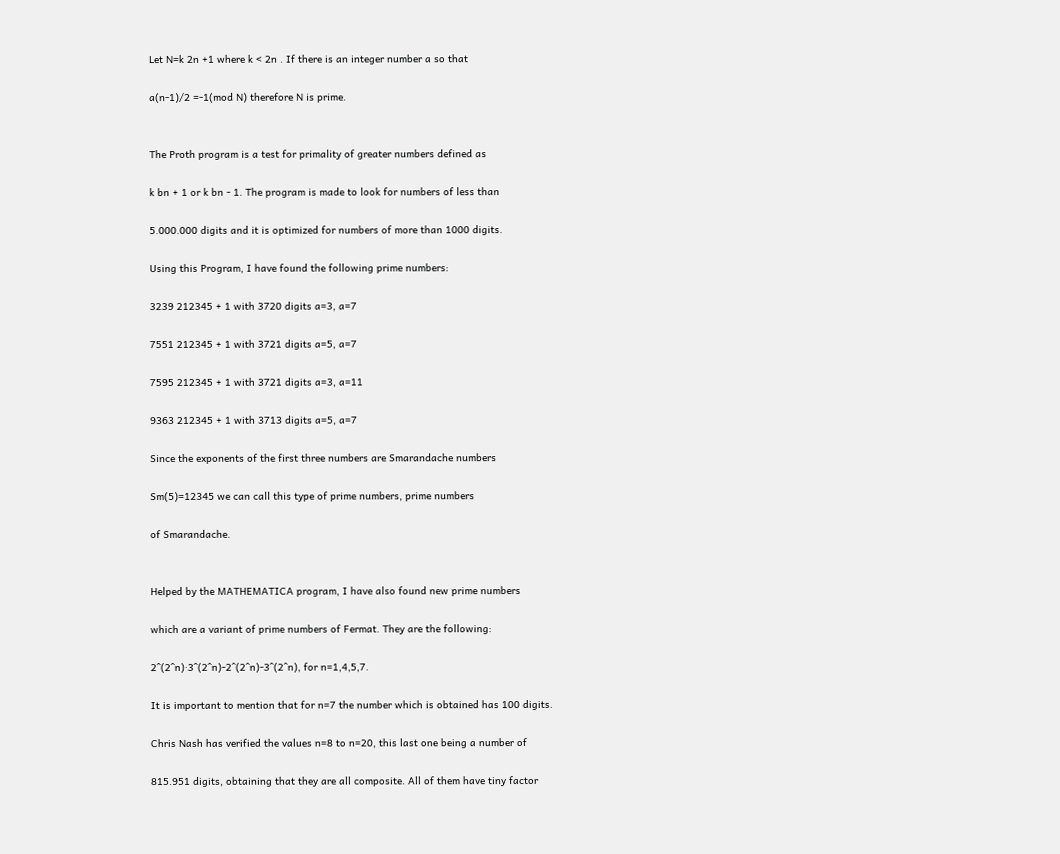Let N=k 2n +1 where k < 2n . If there is an integer number a so that

a(n-1)/2 =-1(mod N) therefore N is prime.


The Proth program is a test for primality of greater numbers defined as

k bn + 1 or k bn - 1. The program is made to look for numbers of less than

5.000.000 digits and it is optimized for numbers of more than 1000 digits.

Using this Program, I have found the following prime numbers:

3239 212345 + 1 with 3720 digits a=3, a=7

7551 212345 + 1 with 3721 digits a=5, a=7

7595 212345 + 1 with 3721 digits a=3, a=11

9363 212345 + 1 with 3713 digits a=5, a=7

Since the exponents of the first three numbers are Smarandache numbers

Sm(5)=12345 we can call this type of prime numbers, prime numbers

of Smarandache.


Helped by the MATHEMATICA program, I have also found new prime numbers

which are a variant of prime numbers of Fermat. They are the following:

2^(2^n)·3^(2^n)-2^(2^n)-3^(2^n), for n=1,4,5,7.

It is important to mention that for n=7 the number which is obtained has 100 digits.

Chris Nash has verified the values n=8 to n=20, this last one being a number of

815.951 digits, obtaining that they are all composite. All of them have tiny factor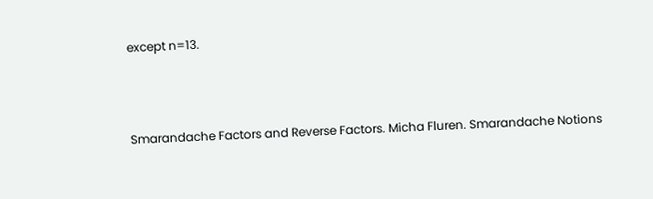except n=13.



Smarandache Factors and Reverse Factors. Micha Fluren. Smarandache Notions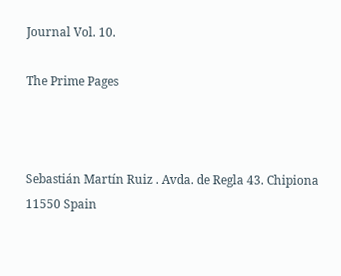Journal Vol. 10.

The Prime Pages



Sebastián Martín Ruiz . Avda. de Regla 43. Chipiona 11550 Spain